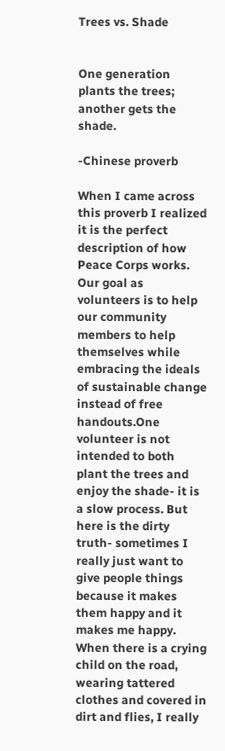Trees vs. Shade


One generation plants the trees; another gets the shade.

-Chinese proverb

When I came across this proverb I realized it is the perfect description of how Peace Corps works. Our goal as volunteers is to help our community members to help themselves while embracing the ideals of sustainable change instead of free handouts.One volunteer is not intended to both plant the trees and enjoy the shade- it is a slow process. But here is the dirty truth- sometimes I really just want to give people things because it makes them happy and it makes me happy. When there is a crying child on the road, wearing tattered clothes and covered in dirt and flies, I really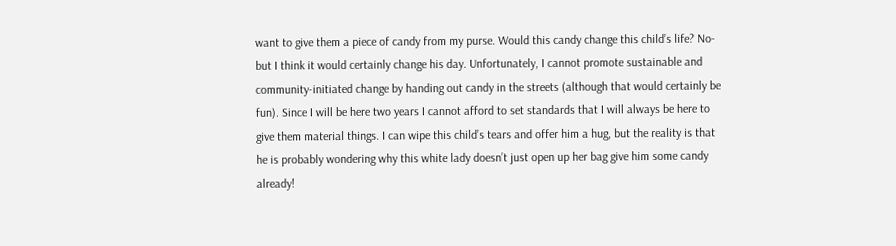want to give them a piece of candy from my purse. Would this candy change this child’s life? No- but I think it would certainly change his day. Unfortunately, I cannot promote sustainable and community-initiated change by handing out candy in the streets (although that would certainly be fun). Since I will be here two years I cannot afford to set standards that I will always be here to give them material things. I can wipe this child’s tears and offer him a hug, but the reality is that he is probably wondering why this white lady doesn’t just open up her bag give him some candy already!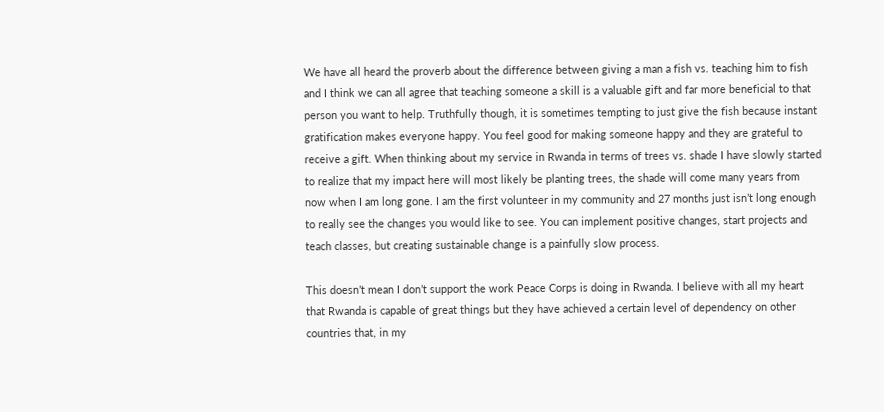We have all heard the proverb about the difference between giving a man a fish vs. teaching him to fish and I think we can all agree that teaching someone a skill is a valuable gift and far more beneficial to that person you want to help. Truthfully though, it is sometimes tempting to just give the fish because instant gratification makes everyone happy. You feel good for making someone happy and they are grateful to receive a gift. When thinking about my service in Rwanda in terms of trees vs. shade I have slowly started to realize that my impact here will most likely be planting trees, the shade will come many years from now when I am long gone. I am the first volunteer in my community and 27 months just isn’t long enough to really see the changes you would like to see. You can implement positive changes, start projects and teach classes, but creating sustainable change is a painfully slow process.

This doesn’t mean I don’t support the work Peace Corps is doing in Rwanda. I believe with all my heart that Rwanda is capable of great things but they have achieved a certain level of dependency on other countries that, in my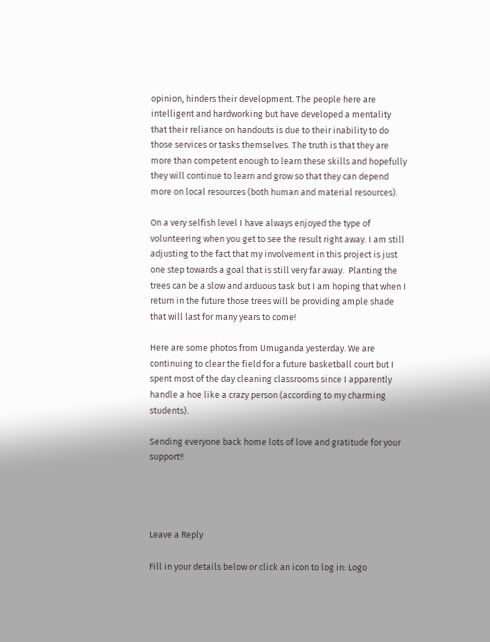opinion, hinders their development. The people here are intelligent and hardworking but have developed a mentality that their reliance on handouts is due to their inability to do those services or tasks themselves. The truth is that they are more than competent enough to learn these skills and hopefully they will continue to learn and grow so that they can depend more on local resources (both human and material resources).

On a very selfish level I have always enjoyed the type of volunteering when you get to see the result right away. I am still adjusting to the fact that my involvement in this project is just one step towards a goal that is still very far away.  Planting the trees can be a slow and arduous task but I am hoping that when I return in the future those trees will be providing ample shade that will last for many years to come!

Here are some photos from Umuganda yesterday. We are continuing to clear the field for a future basketball court but I spent most of the day cleaning classrooms since I apparently handle a hoe like a crazy person (according to my charming students).

Sending everyone back home lots of love and gratitude for your support!!




Leave a Reply

Fill in your details below or click an icon to log in: Logo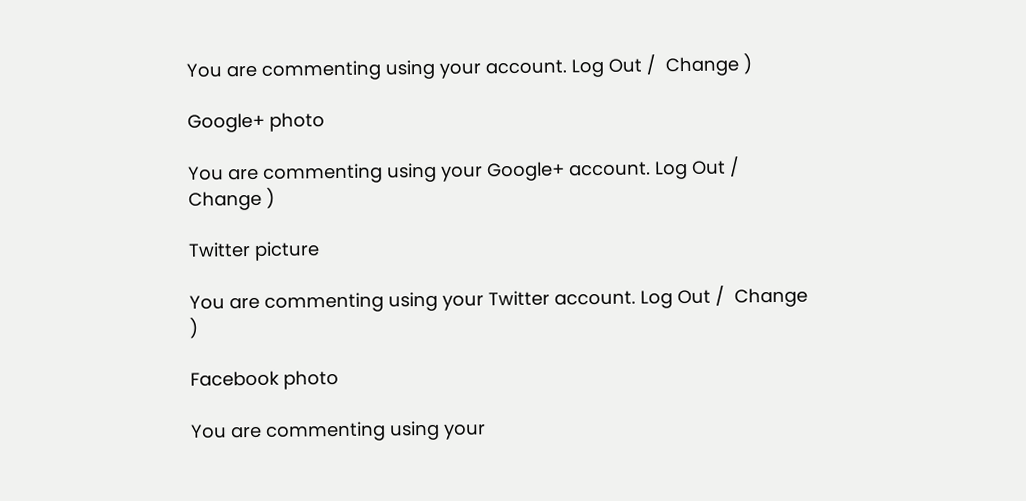You are commenting using your account. Log Out /  Change )

Google+ photo

You are commenting using your Google+ account. Log Out /  Change )

Twitter picture

You are commenting using your Twitter account. Log Out /  Change )

Facebook photo

You are commenting using your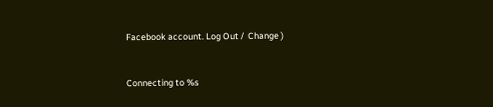Facebook account. Log Out /  Change )


Connecting to %s